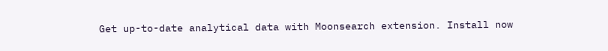Get up-to-date analytical data with Moonsearch extension. Install now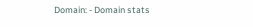Domain: - Domain stats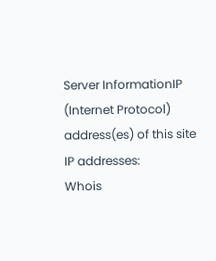Server InformationIP (Internet Protocol) address(es) of this site
IP addresses:
Whois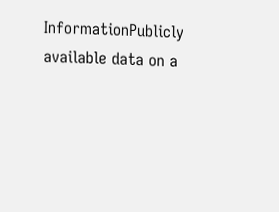InformationPublicly available data on a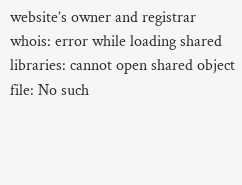website’s owner and registrar
whois: error while loading shared libraries: cannot open shared object file: No such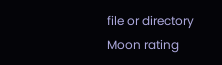file or directory
Moon rating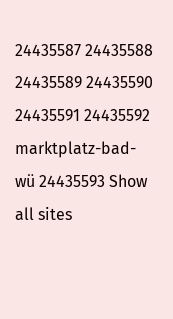24435587 24435588 24435589 24435590 24435591 24435592 marktplatz-bad-wü 24435593 Show all sites